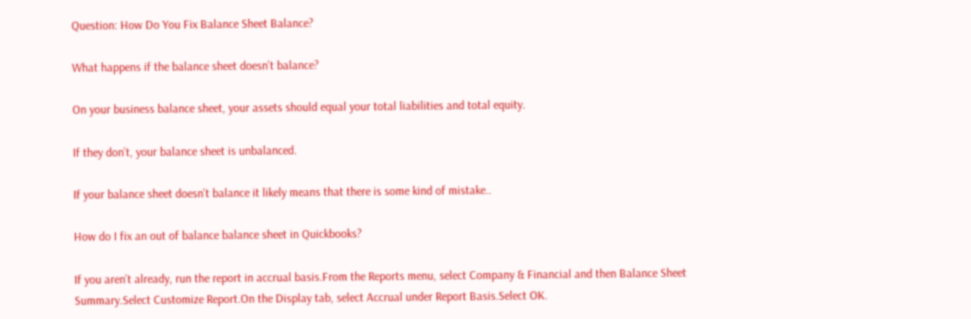Question: How Do You Fix Balance Sheet Balance?

What happens if the balance sheet doesn’t balance?

On your business balance sheet, your assets should equal your total liabilities and total equity.

If they don’t, your balance sheet is unbalanced.

If your balance sheet doesn’t balance it likely means that there is some kind of mistake..

How do I fix an out of balance balance sheet in Quickbooks?

If you aren’t already, run the report in accrual basis.From the Reports menu, select Company & Financial and then Balance Sheet Summary.Select Customize Report.On the Display tab, select Accrual under Report Basis.Select OK.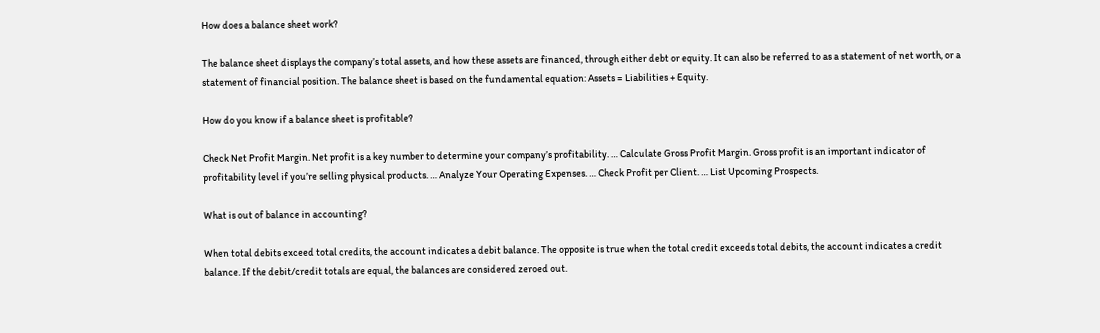How does a balance sheet work?

The balance sheet displays the company’s total assets, and how these assets are financed, through either debt or equity. It can also be referred to as a statement of net worth, or a statement of financial position. The balance sheet is based on the fundamental equation: Assets = Liabilities + Equity.

How do you know if a balance sheet is profitable?

Check Net Profit Margin. Net profit is a key number to determine your company’s profitability. … Calculate Gross Profit Margin. Gross profit is an important indicator of profitability level if you’re selling physical products. … Analyze Your Operating Expenses. … Check Profit per Client. … List Upcoming Prospects.

What is out of balance in accounting?

When total debits exceed total credits, the account indicates a debit balance. The opposite is true when the total credit exceeds total debits, the account indicates a credit balance. If the debit/credit totals are equal, the balances are considered zeroed out.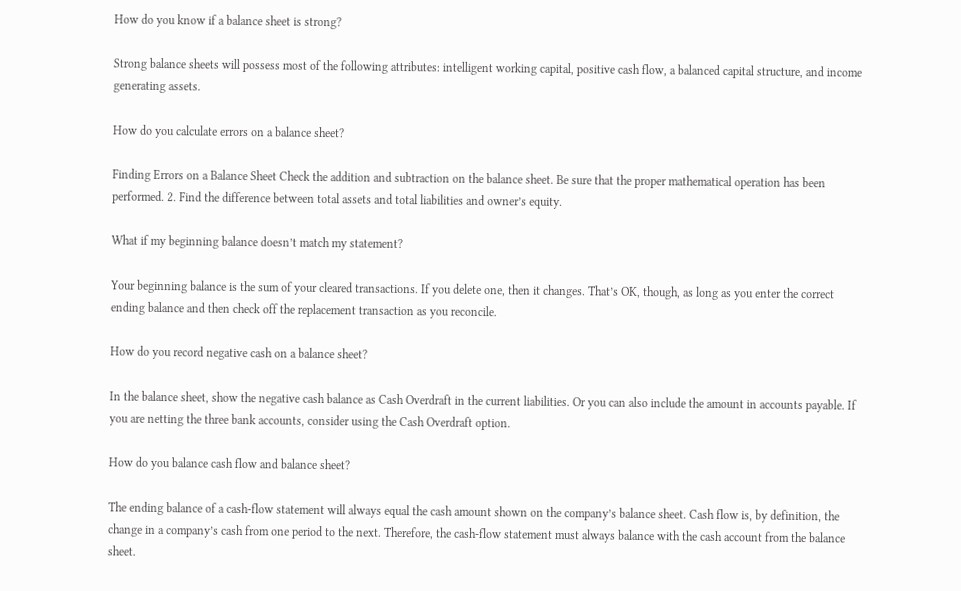How do you know if a balance sheet is strong?

Strong balance sheets will possess most of the following attributes: intelligent working capital, positive cash flow, a balanced capital structure, and income generating assets.

How do you calculate errors on a balance sheet?

Finding Errors on a Balance Sheet Check the addition and subtraction on the balance sheet. Be sure that the proper mathematical operation has been performed. 2. Find the difference between total assets and total liabilities and owner’s equity.

What if my beginning balance doesn’t match my statement?

Your beginning balance is the sum of your cleared transactions. If you delete one, then it changes. That’s OK, though, as long as you enter the correct ending balance and then check off the replacement transaction as you reconcile.

How do you record negative cash on a balance sheet?

In the balance sheet, show the negative cash balance as Cash Overdraft in the current liabilities. Or you can also include the amount in accounts payable. If you are netting the three bank accounts, consider using the Cash Overdraft option.

How do you balance cash flow and balance sheet?

The ending balance of a cash-flow statement will always equal the cash amount shown on the company’s balance sheet. Cash flow is, by definition, the change in a company’s cash from one period to the next. Therefore, the cash-flow statement must always balance with the cash account from the balance sheet.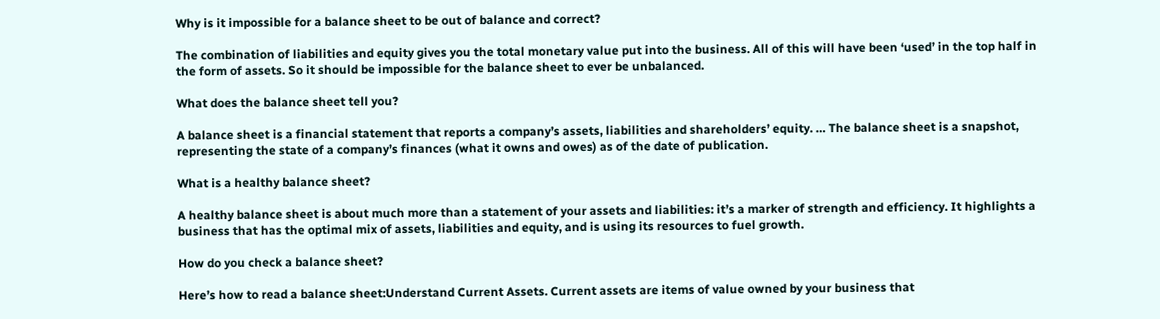Why is it impossible for a balance sheet to be out of balance and correct?

The combination of liabilities and equity gives you the total monetary value put into the business. All of this will have been ‘used’ in the top half in the form of assets. So it should be impossible for the balance sheet to ever be unbalanced.

What does the balance sheet tell you?

A balance sheet is a financial statement that reports a company’s assets, liabilities and shareholders’ equity. … The balance sheet is a snapshot, representing the state of a company’s finances (what it owns and owes) as of the date of publication.

What is a healthy balance sheet?

A healthy balance sheet is about much more than a statement of your assets and liabilities: it’s a marker of strength and efficiency. It highlights a business that has the optimal mix of assets, liabilities and equity, and is using its resources to fuel growth.

How do you check a balance sheet?

Here’s how to read a balance sheet:Understand Current Assets. Current assets are items of value owned by your business that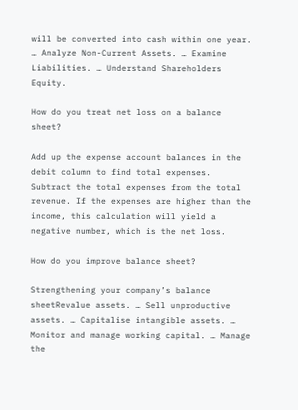will be converted into cash within one year. … Analyze Non-Current Assets. … Examine Liabilities. … Understand Shareholders Equity.

How do you treat net loss on a balance sheet?

Add up the expense account balances in the debit column to find total expenses. Subtract the total expenses from the total revenue. If the expenses are higher than the income, this calculation will yield a negative number, which is the net loss.

How do you improve balance sheet?

Strengthening your company’s balance sheetRevalue assets. … Sell unproductive assets. … Capitalise intangible assets. … Monitor and manage working capital. … Manage the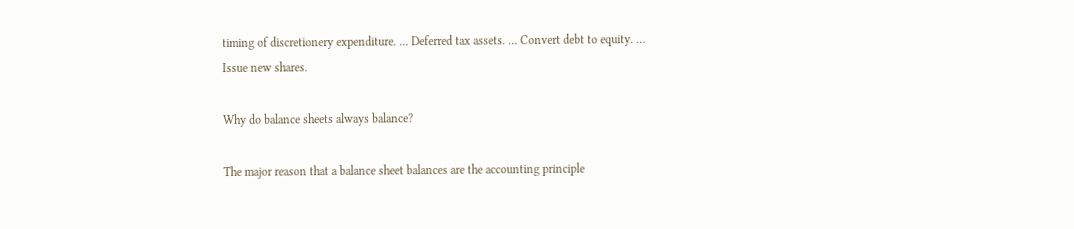timing of discretionery expenditure. … Deferred tax assets. … Convert debt to equity. … Issue new shares.

Why do balance sheets always balance?

The major reason that a balance sheet balances are the accounting principle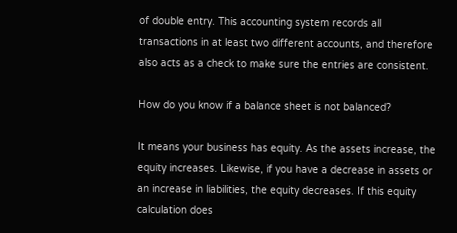of double entry. This accounting system records all transactions in at least two different accounts, and therefore also acts as a check to make sure the entries are consistent.

How do you know if a balance sheet is not balanced?

It means your business has equity. As the assets increase, the equity increases. Likewise, if you have a decrease in assets or an increase in liabilities, the equity decreases. If this equity calculation does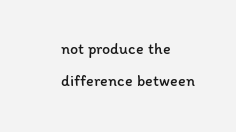not produce the difference between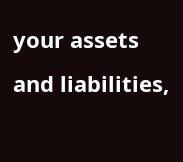your assets and liabilities,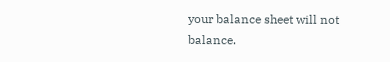your balance sheet will not balance.